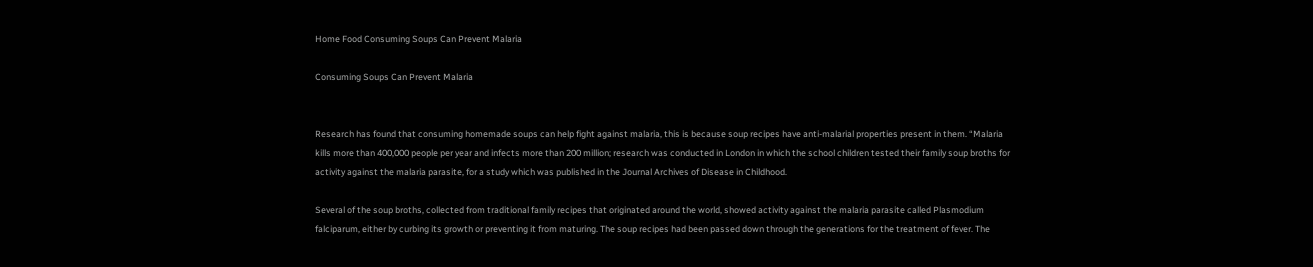Home Food Consuming Soups Can Prevent Malaria

Consuming Soups Can Prevent Malaria


Research has found that consuming homemade soups can help fight against malaria, this is because soup recipes have anti-malarial properties present in them. “Malaria kills more than 400,000 people per year and infects more than 200 million; research was conducted in London in which the school children tested their family soup broths for activity against the malaria parasite, for a study which was published in the Journal Archives of Disease in Childhood.

Several of the soup broths, collected from traditional family recipes that originated around the world, showed activity against the malaria parasite called Plasmodium falciparum, either by curbing its growth or preventing it from maturing. The soup recipes had been passed down through the generations for the treatment of fever. The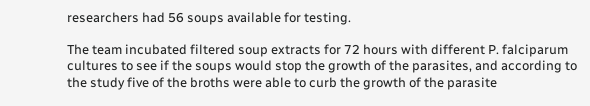researchers had 56 soups available for testing.

The team incubated filtered soup extracts for 72 hours with different P. falciparum cultures to see if the soups would stop the growth of the parasites, and according to the study five of the broths were able to curb the growth of the parasite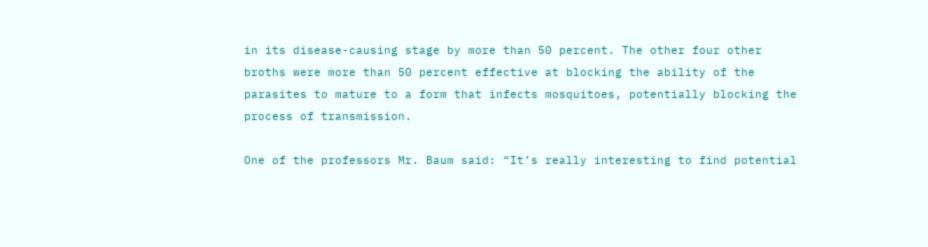in its disease-causing stage by more than 50 percent. The other four other broths were more than 50 percent effective at blocking the ability of the parasites to mature to a form that infects mosquitoes, potentially blocking the process of transmission.

One of the professors Mr. Baum said: “It’s really interesting to find potential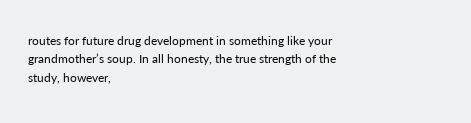routes for future drug development in something like your grandmother’s soup. In all honesty, the true strength of the study, however,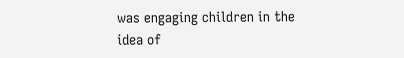was engaging children in the idea of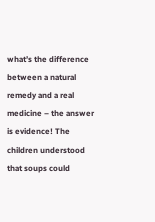what’s the difference between a natural remedy and a real medicine – the answer is evidence! The children understood that soups could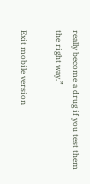really become a drug if you test them the right way.”

Exit mobile version